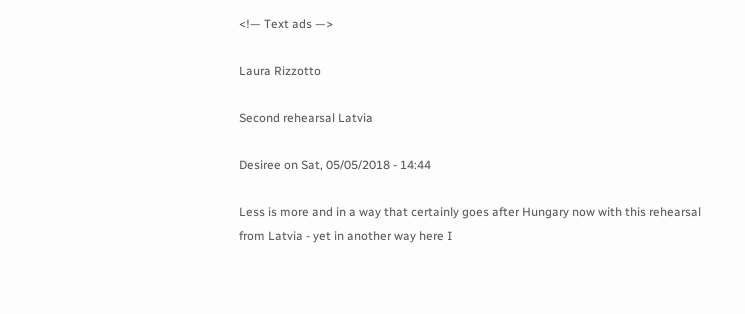<!— Text ads —>

Laura Rizzotto

Second rehearsal Latvia

Desiree on Sat, 05/05/2018 - 14:44

Less is more and in a way that certainly goes after Hungary now with this rehearsal from Latvia - yet in another way here I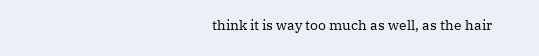think it is way too much as well, as the hair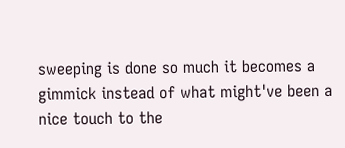sweeping is done so much it becomes a gimmick instead of what might've been a nice touch to the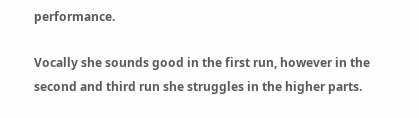performance.

Vocally she sounds good in the first run, however in the second and third run she struggles in the higher parts.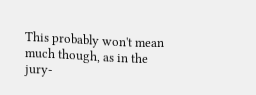This probably won't mean much though, as in the jury-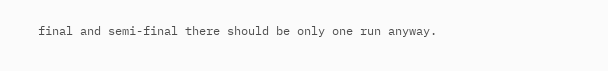final and semi-final there should be only one run anyway.